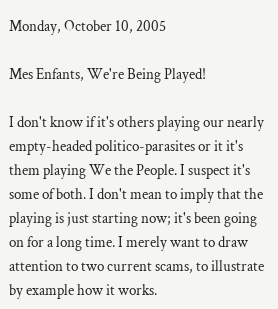Monday, October 10, 2005

Mes Enfants, We're Being Played!

I don't know if it's others playing our nearly empty-headed politico-parasites or it it's them playing We the People. I suspect it's some of both. I don't mean to imply that the playing is just starting now; it's been going on for a long time. I merely want to draw attention to two current scams, to illustrate by example how it works.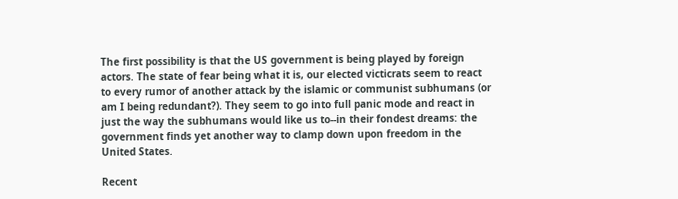The first possibility is that the US government is being played by foreign actors. The state of fear being what it is, our elected victicrats seem to react to every rumor of another attack by the islamic or communist subhumans (or am I being redundant?). They seem to go into full panic mode and react in just the way the subhumans would like us to--in their fondest dreams: the government finds yet another way to clamp down upon freedom in the United States.

Recent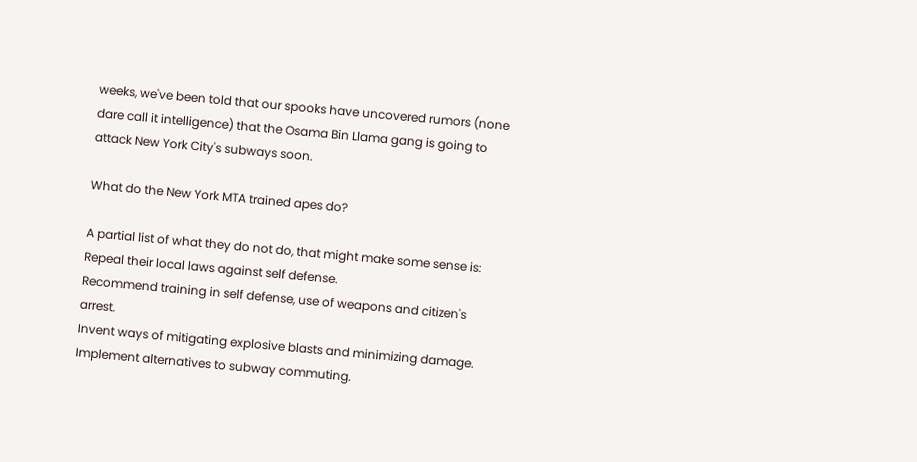weeks, we've been told that our spooks have uncovered rumors (none dare call it intelligence) that the Osama Bin Llama gang is going to attack New York City's subways soon.

What do the New York MTA trained apes do?

A partial list of what they do not do, that might make some sense is:
Repeal their local laws against self defense.
Recommend training in self defense, use of weapons and citizen's arrest.
Invent ways of mitigating explosive blasts and minimizing damage.
Implement alternatives to subway commuting.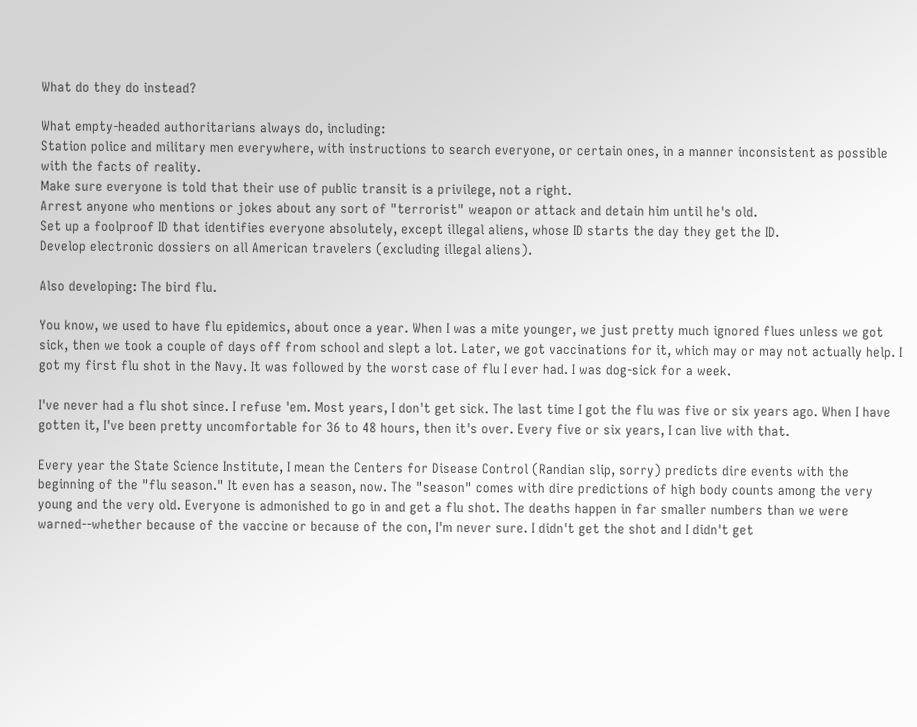What do they do instead?

What empty-headed authoritarians always do, including:
Station police and military men everywhere, with instructions to search everyone, or certain ones, in a manner inconsistent as possible with the facts of reality.
Make sure everyone is told that their use of public transit is a privilege, not a right.
Arrest anyone who mentions or jokes about any sort of "terrorist" weapon or attack and detain him until he's old.
Set up a foolproof ID that identifies everyone absolutely, except illegal aliens, whose ID starts the day they get the ID.
Develop electronic dossiers on all American travelers (excluding illegal aliens).

Also developing: The bird flu.

You know, we used to have flu epidemics, about once a year. When I was a mite younger, we just pretty much ignored flues unless we got sick, then we took a couple of days off from school and slept a lot. Later, we got vaccinations for it, which may or may not actually help. I got my first flu shot in the Navy. It was followed by the worst case of flu I ever had. I was dog-sick for a week.

I've never had a flu shot since. I refuse 'em. Most years, I don't get sick. The last time I got the flu was five or six years ago. When I have gotten it, I've been pretty uncomfortable for 36 to 48 hours, then it's over. Every five or six years, I can live with that.

Every year the State Science Institute, I mean the Centers for Disease Control (Randian slip, sorry) predicts dire events with the beginning of the "flu season." It even has a season, now. The "season" comes with dire predictions of high body counts among the very young and the very old. Everyone is admonished to go in and get a flu shot. The deaths happen in far smaller numbers than we were warned--whether because of the vaccine or because of the con, I'm never sure. I didn't get the shot and I didn't get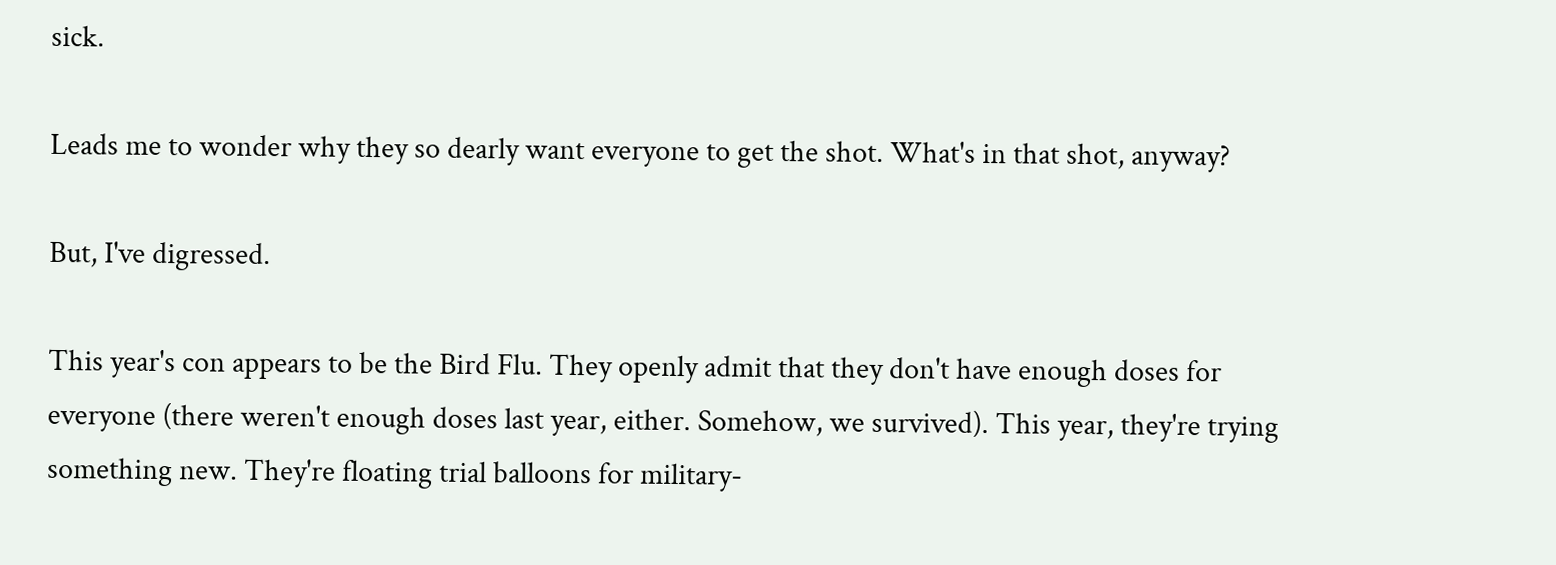sick.

Leads me to wonder why they so dearly want everyone to get the shot. What's in that shot, anyway?

But, I've digressed.

This year's con appears to be the Bird Flu. They openly admit that they don't have enough doses for everyone (there weren't enough doses last year, either. Somehow, we survived). This year, they're trying something new. They're floating trial balloons for military-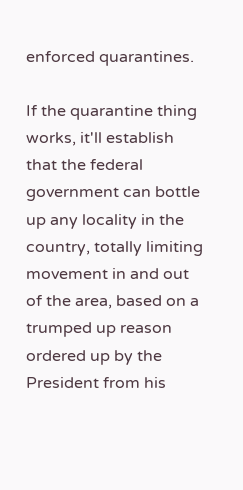enforced quarantines.

If the quarantine thing works, it'll establish that the federal government can bottle up any locality in the country, totally limiting movement in and out of the area, based on a trumped up reason ordered up by the President from his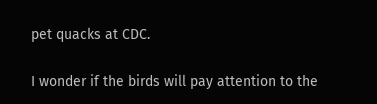pet quacks at CDC.

I wonder if the birds will pay attention to the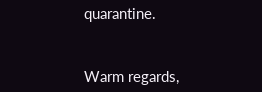quarantine.


Warm regards,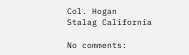Col. Hogan
Stalag California

No comments: